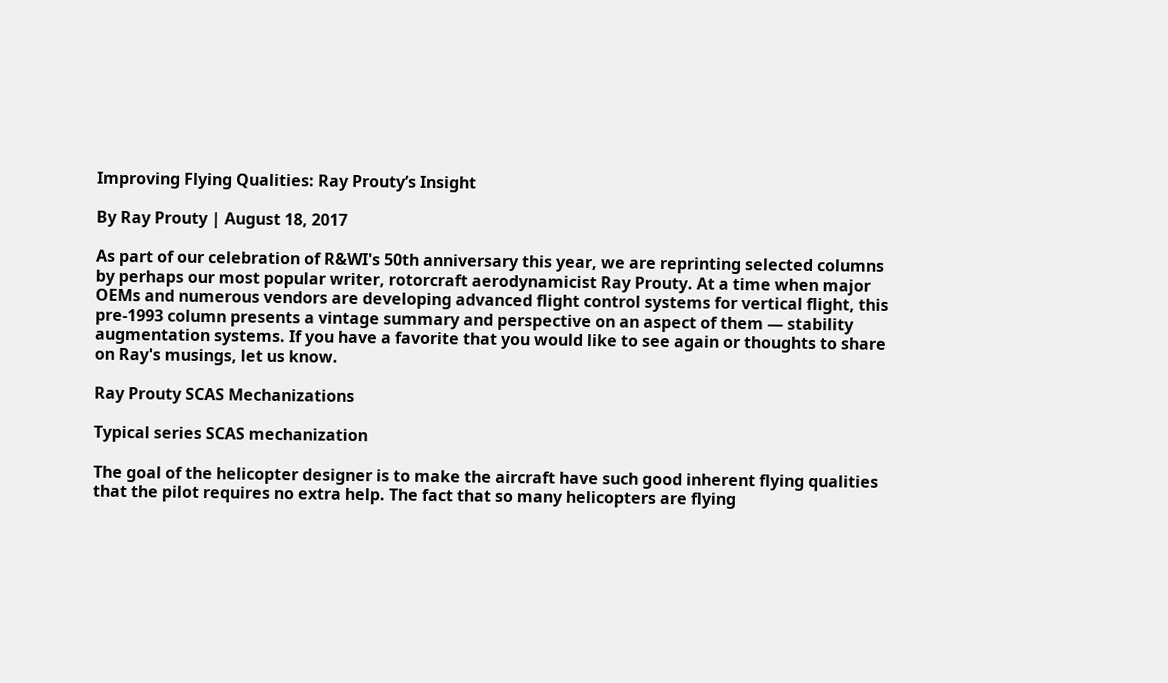Improving Flying Qualities: Ray Prouty’s Insight

By Ray Prouty | August 18, 2017

As part of our celebration of R&WI's 50th anniversary this year, we are reprinting selected columns by perhaps our most popular writer, rotorcraft aerodynamicist Ray Prouty. At a time when major OEMs and numerous vendors are developing advanced flight control systems for vertical flight, this pre-1993 column presents a vintage summary and perspective on an aspect of them — stability augmentation systems. If you have a favorite that you would like to see again or thoughts to share on Ray's musings, let us know.

Ray Prouty SCAS Mechanizations

Typical series SCAS mechanization

The goal of the helicopter designer is to make the aircraft have such good inherent flying qualities that the pilot requires no extra help. The fact that so many helicopters are flying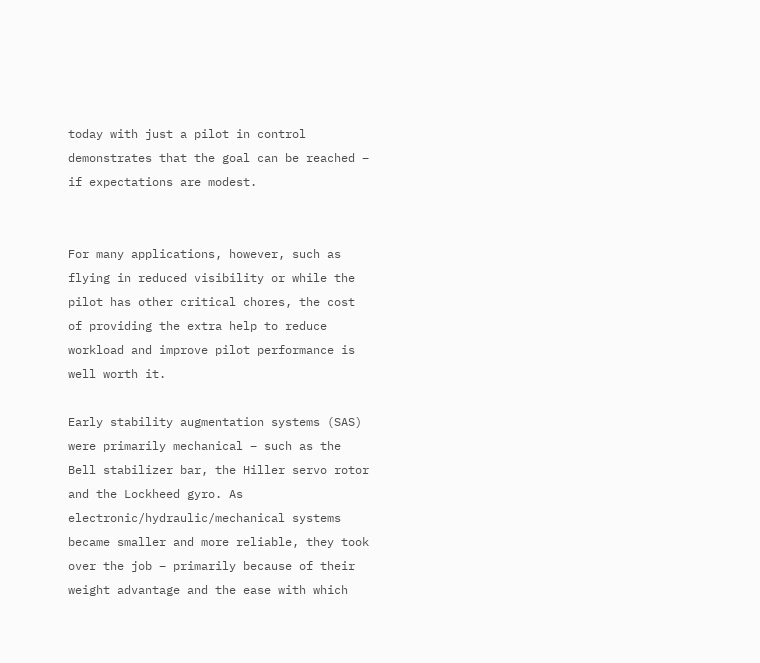today with just a pilot in control demonstrates that the goal can be reached – if expectations are modest.


For many applications, however, such as flying in reduced visibility or while the pilot has other critical chores, the cost of providing the extra help to reduce workload and improve pilot performance is well worth it.

Early stability augmentation systems (SAS) were primarily mechanical – such as the Bell stabilizer bar, the Hiller servo rotor and the Lockheed gyro. As electronic/hydraulic/mechanical systems became smaller and more reliable, they took over the job – primarily because of their weight advantage and the ease with which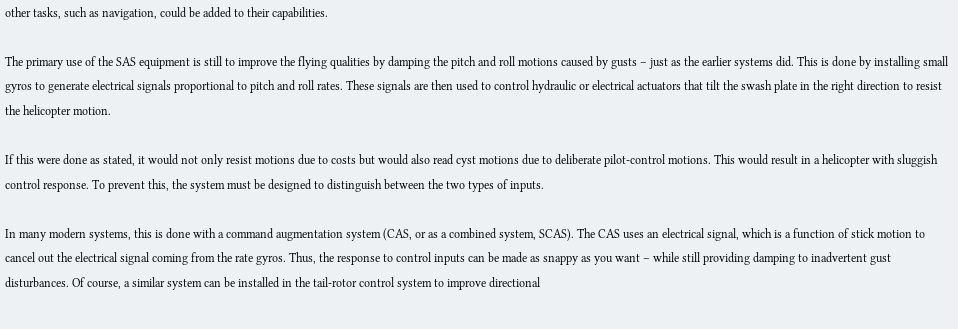other tasks, such as navigation, could be added to their capabilities.

The primary use of the SAS equipment is still to improve the flying qualities by damping the pitch and roll motions caused by gusts – just as the earlier systems did. This is done by installing small gyros to generate electrical signals proportional to pitch and roll rates. These signals are then used to control hydraulic or electrical actuators that tilt the swash plate in the right direction to resist the helicopter motion.

If this were done as stated, it would not only resist motions due to costs but would also read cyst motions due to deliberate pilot-control motions. This would result in a helicopter with sluggish control response. To prevent this, the system must be designed to distinguish between the two types of inputs.

In many modern systems, this is done with a command augmentation system (CAS, or as a combined system, SCAS). The CAS uses an electrical signal, which is a function of stick motion to cancel out the electrical signal coming from the rate gyros. Thus, the response to control inputs can be made as snappy as you want – while still providing damping to inadvertent gust disturbances. Of course, a similar system can be installed in the tail-rotor control system to improve directional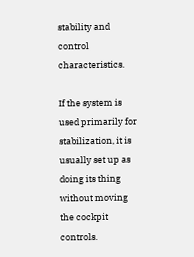stability and control characteristics.

If the system is used primarily for stabilization, it is usually set up as doing its thing without moving the cockpit controls.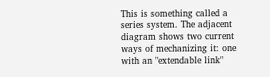This is something called a series system. The adjacent diagram shows two current ways of mechanizing it: one with an "extendable link"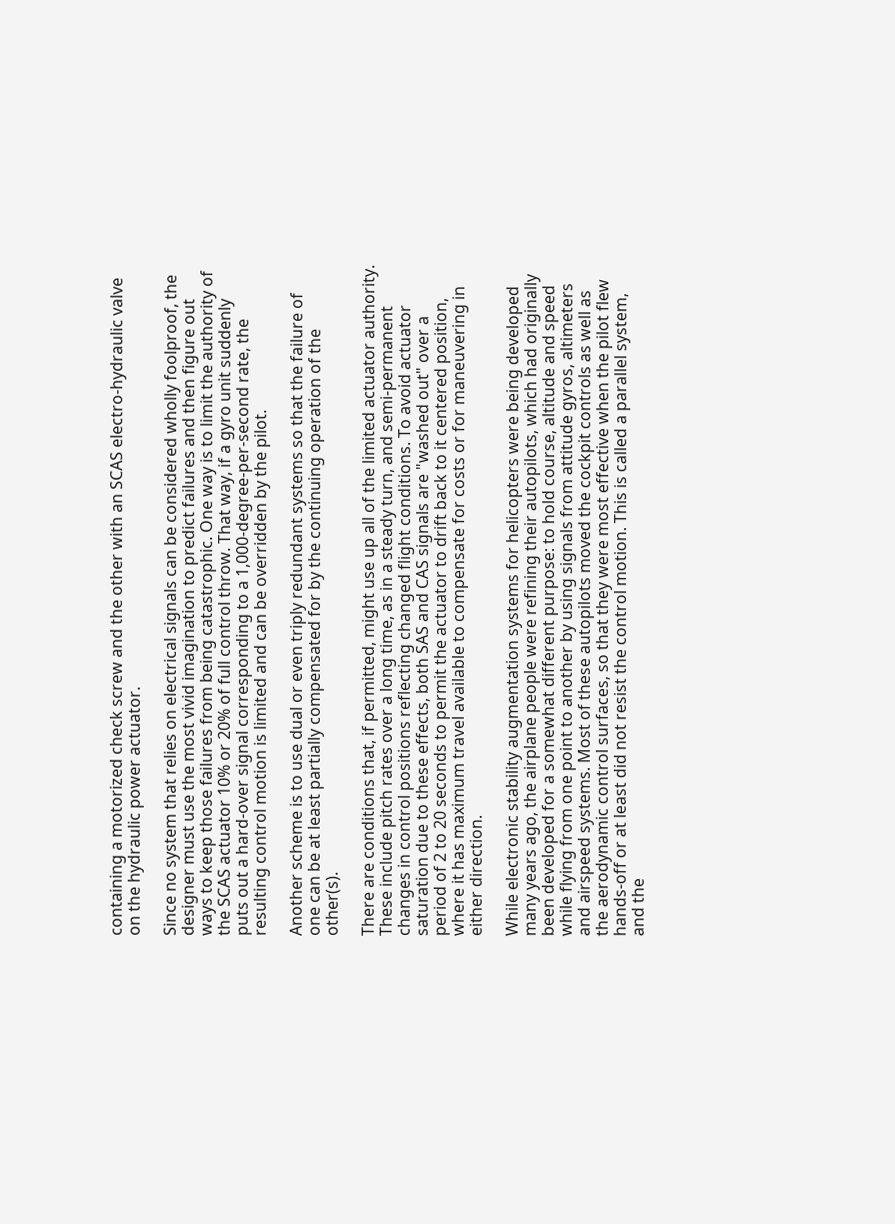containing a motorized check screw and the other with an SCAS electro-hydraulic valve on the hydraulic power actuator.

Since no system that relies on electrical signals can be considered wholly foolproof, the designer must use the most vivid imagination to predict failures and then figure out ways to keep those failures from being catastrophic. One way is to limit the authority of the SCAS actuator 10% or 20% of full control throw. That way, if a gyro unit suddenly puts out a hard-over signal corresponding to a 1,000-degree-per-second rate, the resulting control motion is limited and can be overridden by the pilot.

Another scheme is to use dual or even triply redundant systems so that the failure of one can be at least partially compensated for by the continuing operation of the other(s).

There are conditions that, if permitted, might use up all of the limited actuator authority. These include pitch rates over a long time, as in a steady turn, and semi-permanent changes in control positions reflecting changed flight conditions. To avoid actuator saturation due to these effects, both SAS and CAS signals are "washed out" over a period of 2 to 20 seconds to permit the actuator to drift back to it centered position, where it has maximum travel available to compensate for costs or for maneuvering in either direction.

While electronic stability augmentation systems for helicopters were being developed many years ago, the airplane people were refining their autopilots, which had originally been developed for a somewhat different purpose: to hold course, altitude and speed while flying from one point to another by using signals from attitude gyros, altimeters and airspeed systems. Most of these autopilots moved the cockpit controls as well as the aerodynamic control surfaces, so that they were most effective when the pilot flew hands-off or at least did not resist the control motion. This is called a parallel system, and the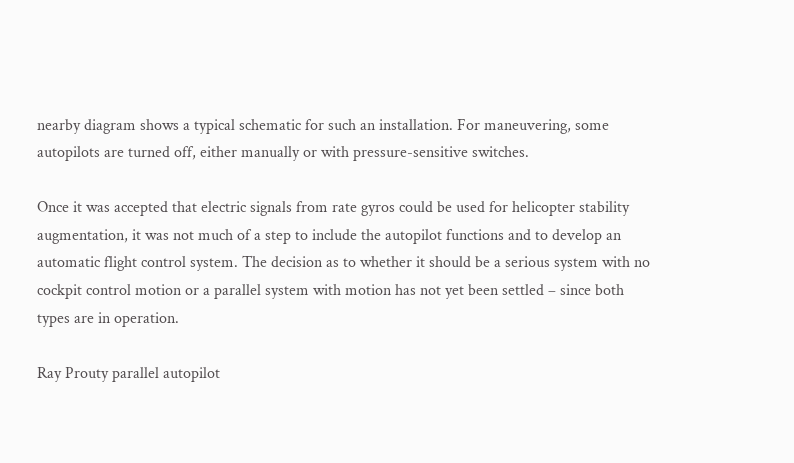nearby diagram shows a typical schematic for such an installation. For maneuvering, some autopilots are turned off, either manually or with pressure-sensitive switches.

Once it was accepted that electric signals from rate gyros could be used for helicopter stability augmentation, it was not much of a step to include the autopilot functions and to develop an automatic flight control system. The decision as to whether it should be a serious system with no cockpit control motion or a parallel system with motion has not yet been settled – since both types are in operation.

Ray Prouty parallel autopilot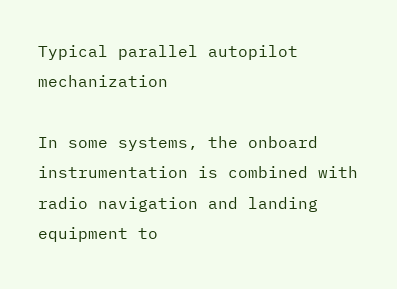Typical parallel autopilot mechanization

In some systems, the onboard instrumentation is combined with radio navigation and landing equipment to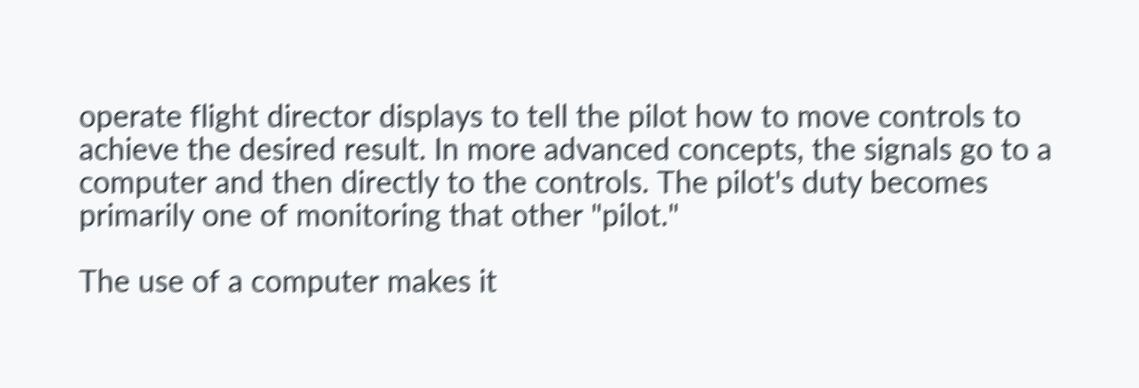operate flight director displays to tell the pilot how to move controls to achieve the desired result. In more advanced concepts, the signals go to a computer and then directly to the controls. The pilot's duty becomes primarily one of monitoring that other "pilot."

The use of a computer makes it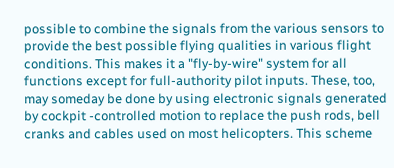possible to combine the signals from the various sensors to provide the best possible flying qualities in various flight conditions. This makes it a "fly-by-wire" system for all functions except for full-authority pilot inputs. These, too, may someday be done by using electronic signals generated by cockpit -controlled motion to replace the push rods, bell cranks and cables used on most helicopters. This scheme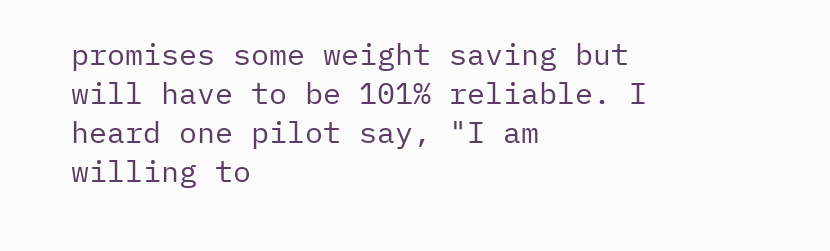promises some weight saving but will have to be 101% reliable. I heard one pilot say, "I am willing to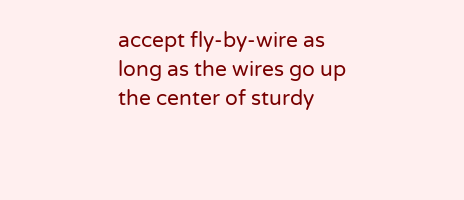accept fly-by-wire as long as the wires go up the center of sturdy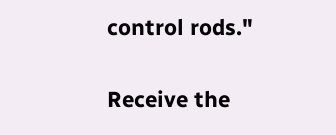control rods."


Receive the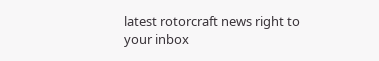latest rotorcraft news right to your inbox